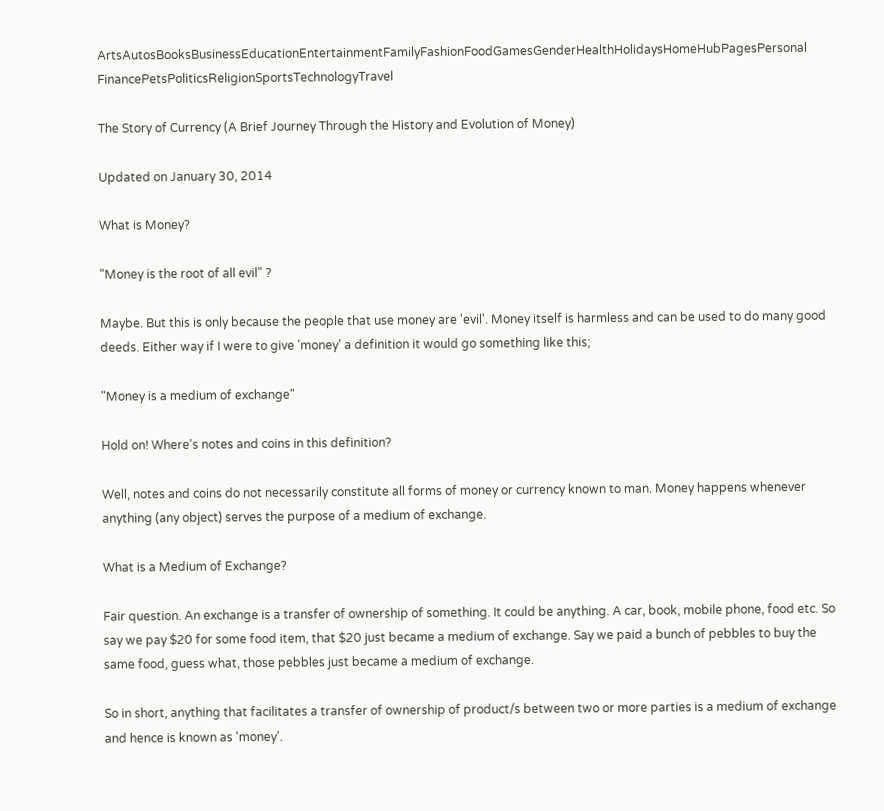ArtsAutosBooksBusinessEducationEntertainmentFamilyFashionFoodGamesGenderHealthHolidaysHomeHubPagesPersonal FinancePetsPoliticsReligionSportsTechnologyTravel

The Story of Currency (A Brief Journey Through the History and Evolution of Money)

Updated on January 30, 2014

What is Money?

"Money is the root of all evil" ?

Maybe. But this is only because the people that use money are 'evil'. Money itself is harmless and can be used to do many good deeds. Either way if I were to give 'money' a definition it would go something like this;

"Money is a medium of exchange"

Hold on! Where's notes and coins in this definition?

Well, notes and coins do not necessarily constitute all forms of money or currency known to man. Money happens whenever anything (any object) serves the purpose of a medium of exchange.

What is a Medium of Exchange?

Fair question. An exchange is a transfer of ownership of something. It could be anything. A car, book, mobile phone, food etc. So say we pay $20 for some food item, that $20 just became a medium of exchange. Say we paid a bunch of pebbles to buy the same food, guess what, those pebbles just became a medium of exchange.

So in short, anything that facilitates a transfer of ownership of product/s between two or more parties is a medium of exchange and hence is known as 'money'.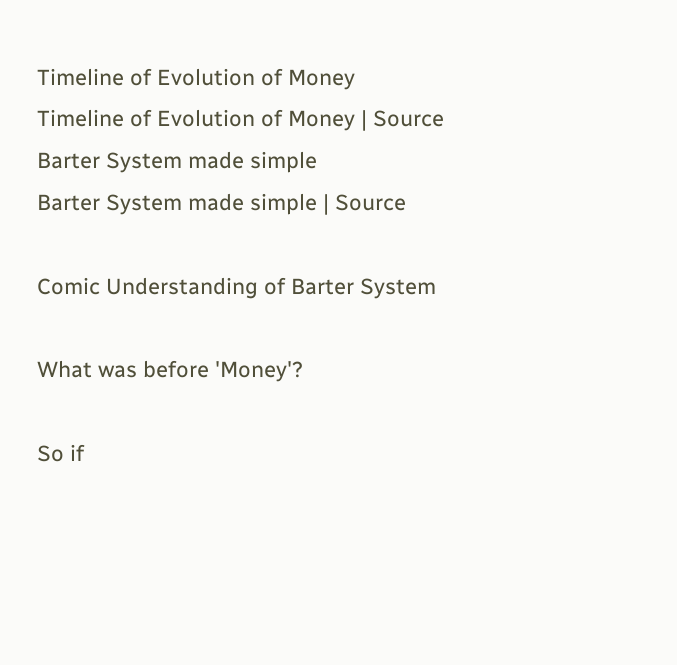Timeline of Evolution of Money
Timeline of Evolution of Money | Source
Barter System made simple
Barter System made simple | Source

Comic Understanding of Barter System

What was before 'Money'?

So if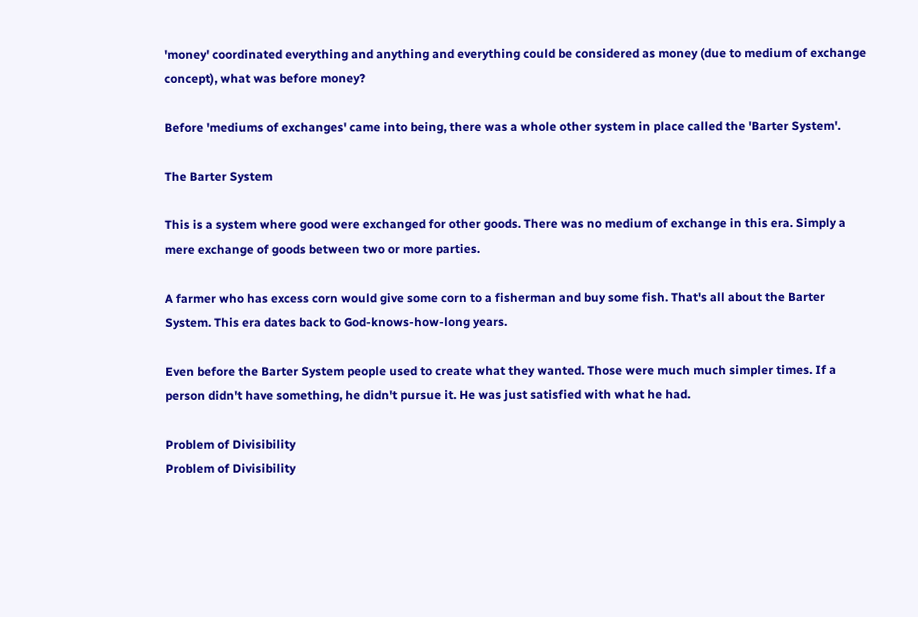'money' coordinated everything and anything and everything could be considered as money (due to medium of exchange concept), what was before money?

Before 'mediums of exchanges' came into being, there was a whole other system in place called the 'Barter System'.

The Barter System

This is a system where good were exchanged for other goods. There was no medium of exchange in this era. Simply a mere exchange of goods between two or more parties.

A farmer who has excess corn would give some corn to a fisherman and buy some fish. That's all about the Barter System. This era dates back to God-knows-how-long years.

Even before the Barter System people used to create what they wanted. Those were much much simpler times. If a person didn't have something, he didn't pursue it. He was just satisfied with what he had.

Problem of Divisibility
Problem of Divisibility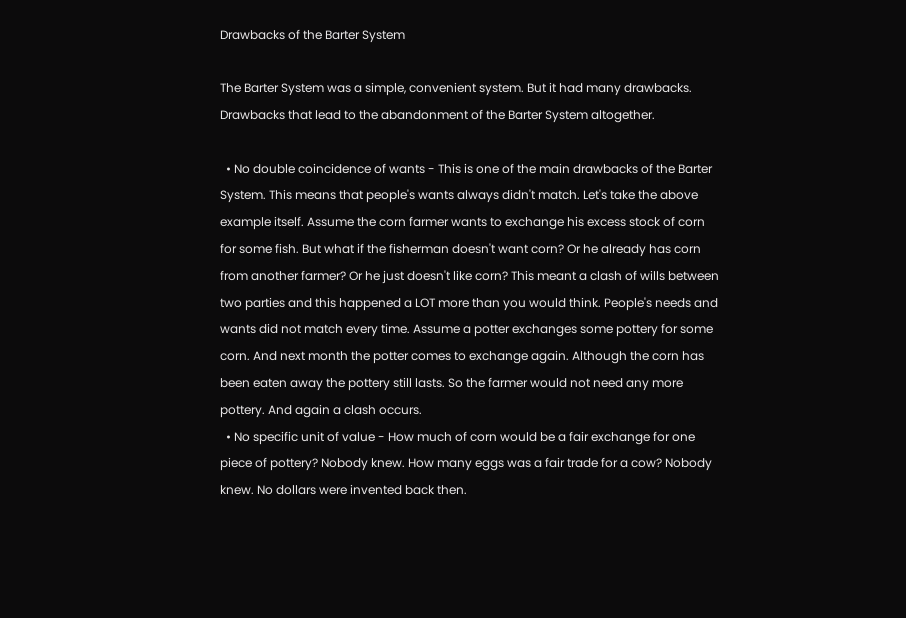Drawbacks of the Barter System

The Barter System was a simple, convenient system. But it had many drawbacks. Drawbacks that lead to the abandonment of the Barter System altogether.

  • No double coincidence of wants - This is one of the main drawbacks of the Barter System. This means that people's wants always didn't match. Let's take the above example itself. Assume the corn farmer wants to exchange his excess stock of corn for some fish. But what if the fisherman doesn't want corn? Or he already has corn from another farmer? Or he just doesn't like corn? This meant a clash of wills between two parties and this happened a LOT more than you would think. People's needs and wants did not match every time. Assume a potter exchanges some pottery for some corn. And next month the potter comes to exchange again. Although the corn has been eaten away the pottery still lasts. So the farmer would not need any more pottery. And again a clash occurs.
  • No specific unit of value - How much of corn would be a fair exchange for one piece of pottery? Nobody knew. How many eggs was a fair trade for a cow? Nobody knew. No dollars were invented back then.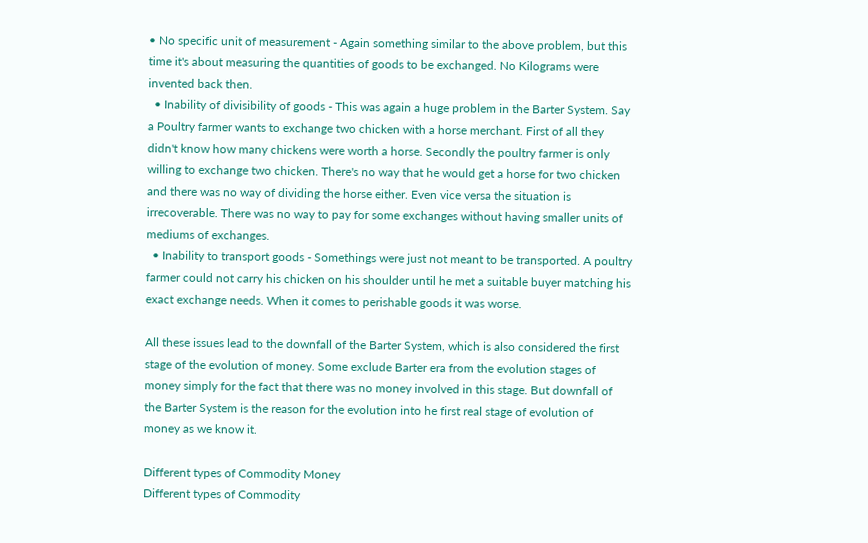• No specific unit of measurement - Again something similar to the above problem, but this time it's about measuring the quantities of goods to be exchanged. No Kilograms were invented back then.
  • Inability of divisibility of goods - This was again a huge problem in the Barter System. Say a Poultry farmer wants to exchange two chicken with a horse merchant. First of all they didn't know how many chickens were worth a horse. Secondly the poultry farmer is only willing to exchange two chicken. There's no way that he would get a horse for two chicken and there was no way of dividing the horse either. Even vice versa the situation is irrecoverable. There was no way to pay for some exchanges without having smaller units of mediums of exchanges.
  • Inability to transport goods - Somethings were just not meant to be transported. A poultry farmer could not carry his chicken on his shoulder until he met a suitable buyer matching his exact exchange needs. When it comes to perishable goods it was worse.

All these issues lead to the downfall of the Barter System, which is also considered the first stage of the evolution of money. Some exclude Barter era from the evolution stages of money simply for the fact that there was no money involved in this stage. But downfall of the Barter System is the reason for the evolution into he first real stage of evolution of money as we know it.

Different types of Commodity Money
Different types of Commodity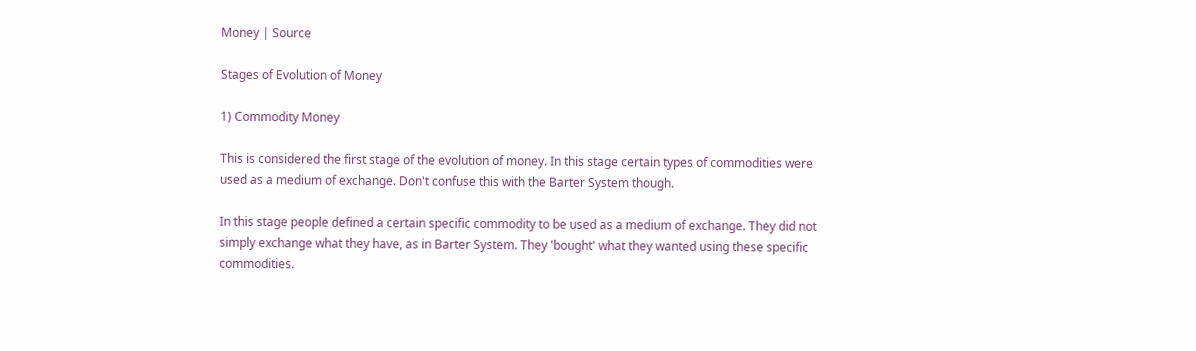Money | Source

Stages of Evolution of Money

1) Commodity Money

This is considered the first stage of the evolution of money. In this stage certain types of commodities were used as a medium of exchange. Don't confuse this with the Barter System though.

In this stage people defined a certain specific commodity to be used as a medium of exchange. They did not simply exchange what they have, as in Barter System. They 'bought' what they wanted using these specific commodities.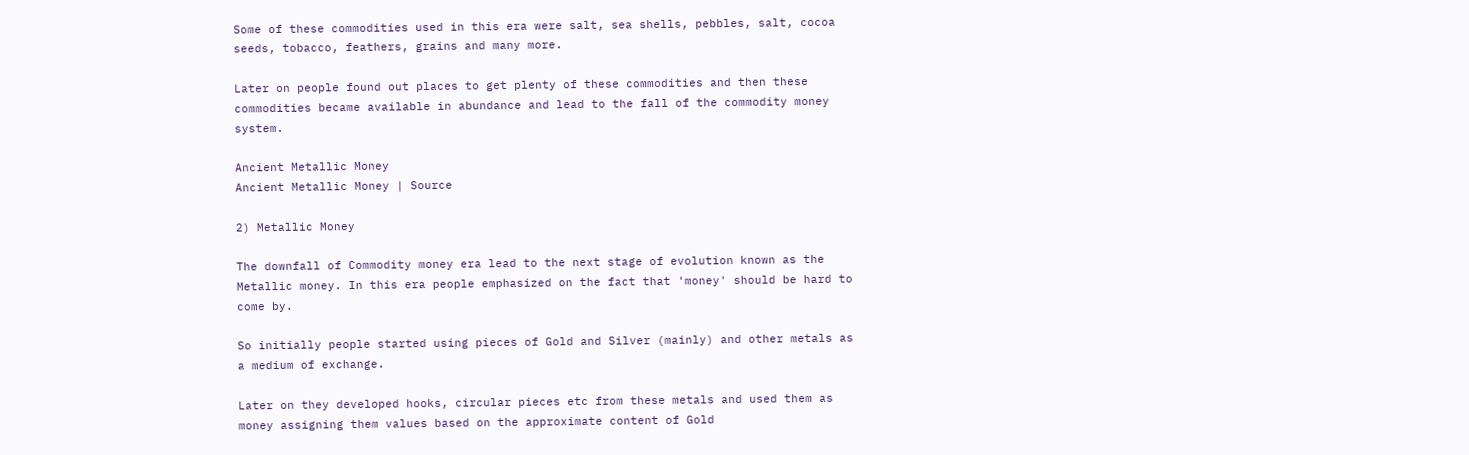Some of these commodities used in this era were salt, sea shells, pebbles, salt, cocoa seeds, tobacco, feathers, grains and many more.

Later on people found out places to get plenty of these commodities and then these commodities became available in abundance and lead to the fall of the commodity money system.

Ancient Metallic Money
Ancient Metallic Money | Source

2) Metallic Money

The downfall of Commodity money era lead to the next stage of evolution known as the Metallic money. In this era people emphasized on the fact that 'money' should be hard to come by.

So initially people started using pieces of Gold and Silver (mainly) and other metals as a medium of exchange.

Later on they developed hooks, circular pieces etc from these metals and used them as money assigning them values based on the approximate content of Gold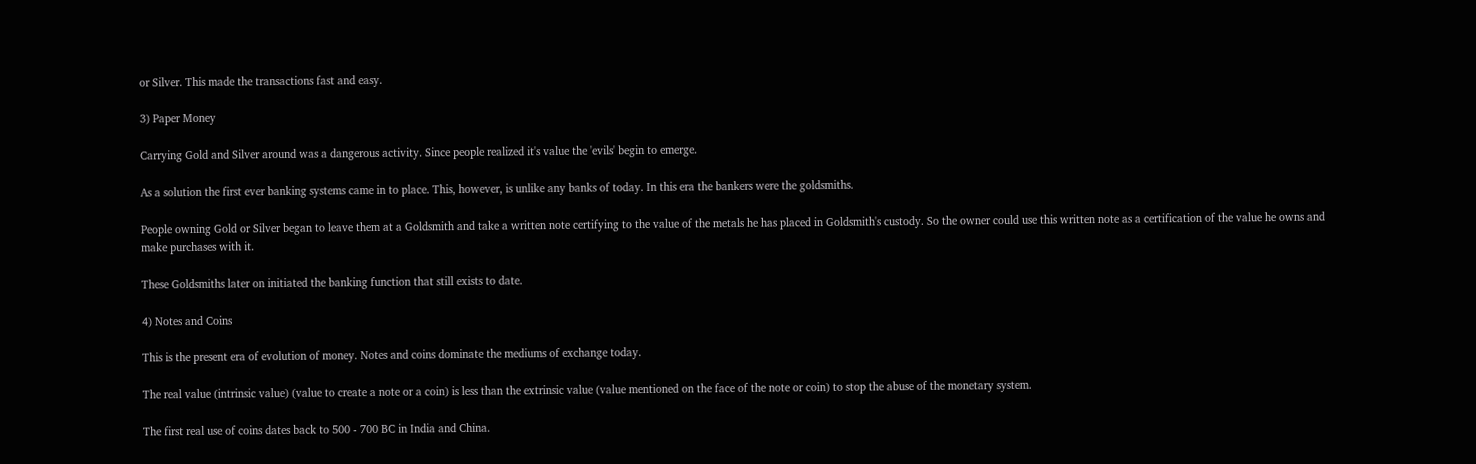or Silver. This made the transactions fast and easy.

3) Paper Money

Carrying Gold and Silver around was a dangerous activity. Since people realized it's value the 'evils' begin to emerge.

As a solution the first ever banking systems came in to place. This, however, is unlike any banks of today. In this era the bankers were the goldsmiths.

People owning Gold or Silver began to leave them at a Goldsmith and take a written note certifying to the value of the metals he has placed in Goldsmith's custody. So the owner could use this written note as a certification of the value he owns and make purchases with it.

These Goldsmiths later on initiated the banking function that still exists to date.

4) Notes and Coins

This is the present era of evolution of money. Notes and coins dominate the mediums of exchange today.

The real value (intrinsic value) (value to create a note or a coin) is less than the extrinsic value (value mentioned on the face of the note or coin) to stop the abuse of the monetary system.

The first real use of coins dates back to 500 - 700 BC in India and China.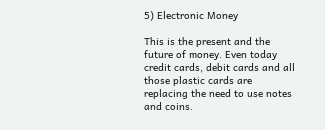5) Electronic Money

This is the present and the future of money. Even today credit cards, debit cards and all those plastic cards are replacing the need to use notes and coins.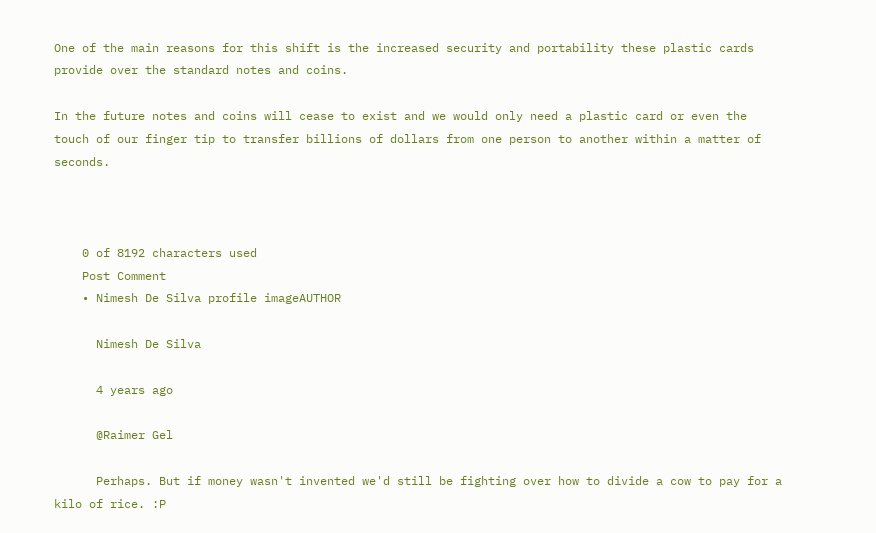One of the main reasons for this shift is the increased security and portability these plastic cards provide over the standard notes and coins.

In the future notes and coins will cease to exist and we would only need a plastic card or even the touch of our finger tip to transfer billions of dollars from one person to another within a matter of seconds.



    0 of 8192 characters used
    Post Comment
    • Nimesh De Silva profile imageAUTHOR

      Nimesh De Silva

      4 years ago

      @Raimer Gel

      Perhaps. But if money wasn't invented we'd still be fighting over how to divide a cow to pay for a kilo of rice. :P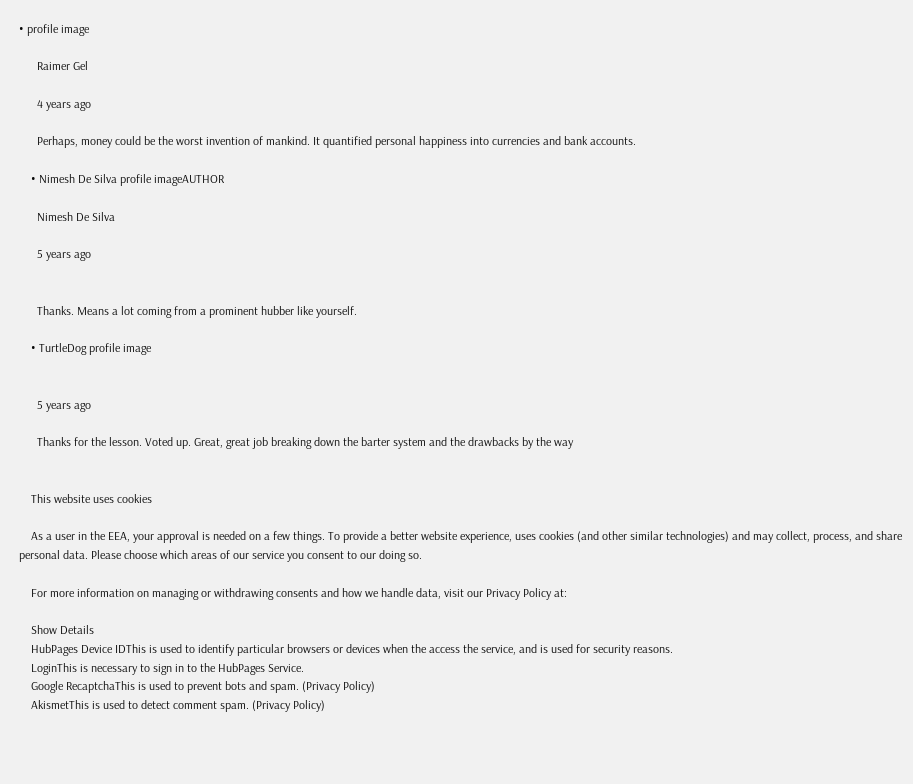• profile image

      Raimer Gel

      4 years ago

      Perhaps, money could be the worst invention of mankind. It quantified personal happiness into currencies and bank accounts.

    • Nimesh De Silva profile imageAUTHOR

      Nimesh De Silva

      5 years ago


      Thanks. Means a lot coming from a prominent hubber like yourself.

    • TurtleDog profile image


      5 years ago

      Thanks for the lesson. Voted up. Great, great job breaking down the barter system and the drawbacks by the way


    This website uses cookies

    As a user in the EEA, your approval is needed on a few things. To provide a better website experience, uses cookies (and other similar technologies) and may collect, process, and share personal data. Please choose which areas of our service you consent to our doing so.

    For more information on managing or withdrawing consents and how we handle data, visit our Privacy Policy at:

    Show Details
    HubPages Device IDThis is used to identify particular browsers or devices when the access the service, and is used for security reasons.
    LoginThis is necessary to sign in to the HubPages Service.
    Google RecaptchaThis is used to prevent bots and spam. (Privacy Policy)
    AkismetThis is used to detect comment spam. (Privacy Policy)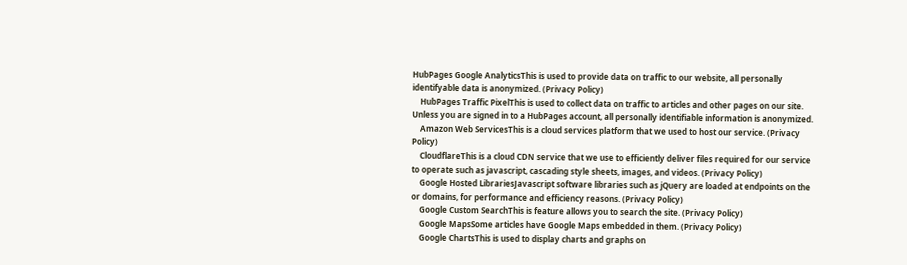HubPages Google AnalyticsThis is used to provide data on traffic to our website, all personally identifyable data is anonymized. (Privacy Policy)
    HubPages Traffic PixelThis is used to collect data on traffic to articles and other pages on our site. Unless you are signed in to a HubPages account, all personally identifiable information is anonymized.
    Amazon Web ServicesThis is a cloud services platform that we used to host our service. (Privacy Policy)
    CloudflareThis is a cloud CDN service that we use to efficiently deliver files required for our service to operate such as javascript, cascading style sheets, images, and videos. (Privacy Policy)
    Google Hosted LibrariesJavascript software libraries such as jQuery are loaded at endpoints on the or domains, for performance and efficiency reasons. (Privacy Policy)
    Google Custom SearchThis is feature allows you to search the site. (Privacy Policy)
    Google MapsSome articles have Google Maps embedded in them. (Privacy Policy)
    Google ChartsThis is used to display charts and graphs on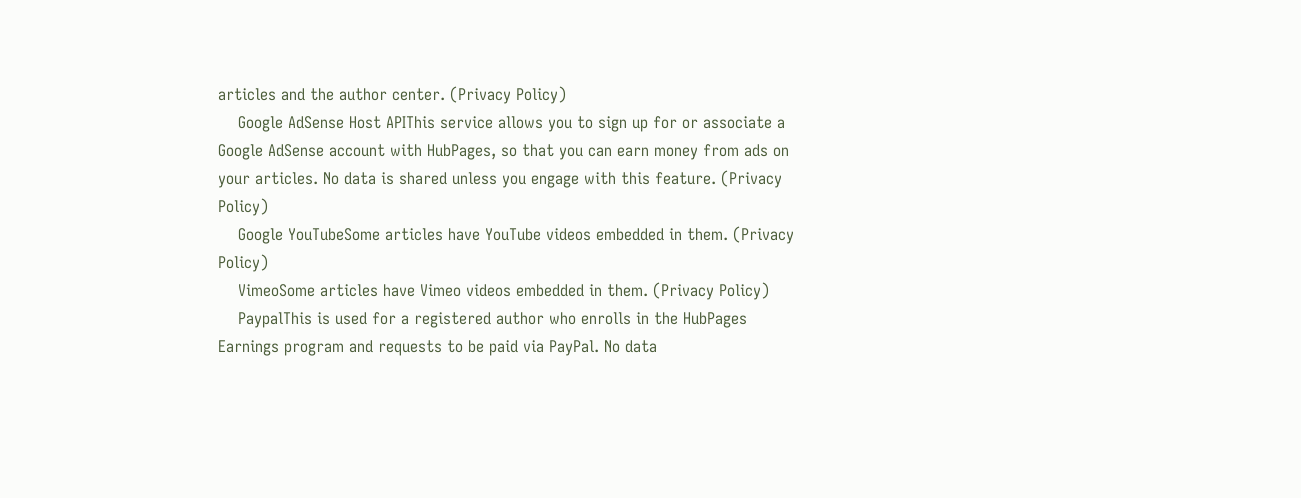articles and the author center. (Privacy Policy)
    Google AdSense Host APIThis service allows you to sign up for or associate a Google AdSense account with HubPages, so that you can earn money from ads on your articles. No data is shared unless you engage with this feature. (Privacy Policy)
    Google YouTubeSome articles have YouTube videos embedded in them. (Privacy Policy)
    VimeoSome articles have Vimeo videos embedded in them. (Privacy Policy)
    PaypalThis is used for a registered author who enrolls in the HubPages Earnings program and requests to be paid via PayPal. No data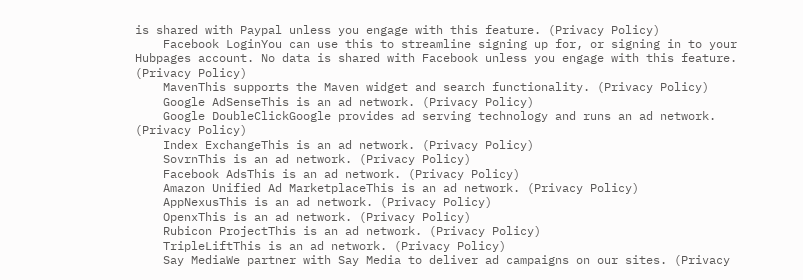is shared with Paypal unless you engage with this feature. (Privacy Policy)
    Facebook LoginYou can use this to streamline signing up for, or signing in to your Hubpages account. No data is shared with Facebook unless you engage with this feature. (Privacy Policy)
    MavenThis supports the Maven widget and search functionality. (Privacy Policy)
    Google AdSenseThis is an ad network. (Privacy Policy)
    Google DoubleClickGoogle provides ad serving technology and runs an ad network. (Privacy Policy)
    Index ExchangeThis is an ad network. (Privacy Policy)
    SovrnThis is an ad network. (Privacy Policy)
    Facebook AdsThis is an ad network. (Privacy Policy)
    Amazon Unified Ad MarketplaceThis is an ad network. (Privacy Policy)
    AppNexusThis is an ad network. (Privacy Policy)
    OpenxThis is an ad network. (Privacy Policy)
    Rubicon ProjectThis is an ad network. (Privacy Policy)
    TripleLiftThis is an ad network. (Privacy Policy)
    Say MediaWe partner with Say Media to deliver ad campaigns on our sites. (Privacy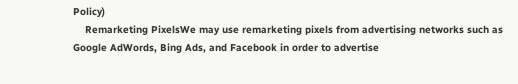Policy)
    Remarketing PixelsWe may use remarketing pixels from advertising networks such as Google AdWords, Bing Ads, and Facebook in order to advertise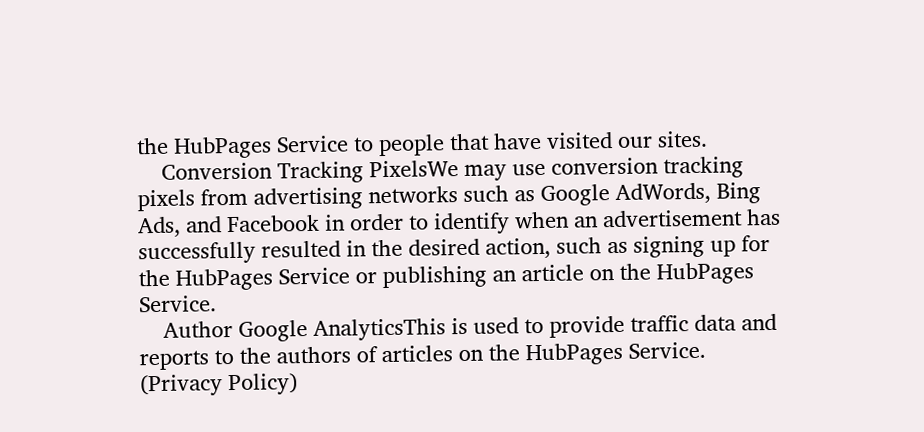the HubPages Service to people that have visited our sites.
    Conversion Tracking PixelsWe may use conversion tracking pixels from advertising networks such as Google AdWords, Bing Ads, and Facebook in order to identify when an advertisement has successfully resulted in the desired action, such as signing up for the HubPages Service or publishing an article on the HubPages Service.
    Author Google AnalyticsThis is used to provide traffic data and reports to the authors of articles on the HubPages Service. (Privacy Policy)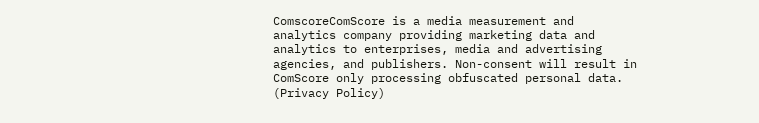ComscoreComScore is a media measurement and analytics company providing marketing data and analytics to enterprises, media and advertising agencies, and publishers. Non-consent will result in ComScore only processing obfuscated personal data. (Privacy Policy)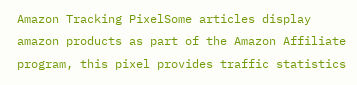Amazon Tracking PixelSome articles display amazon products as part of the Amazon Affiliate program, this pixel provides traffic statistics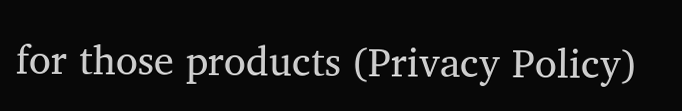for those products (Privacy Policy)